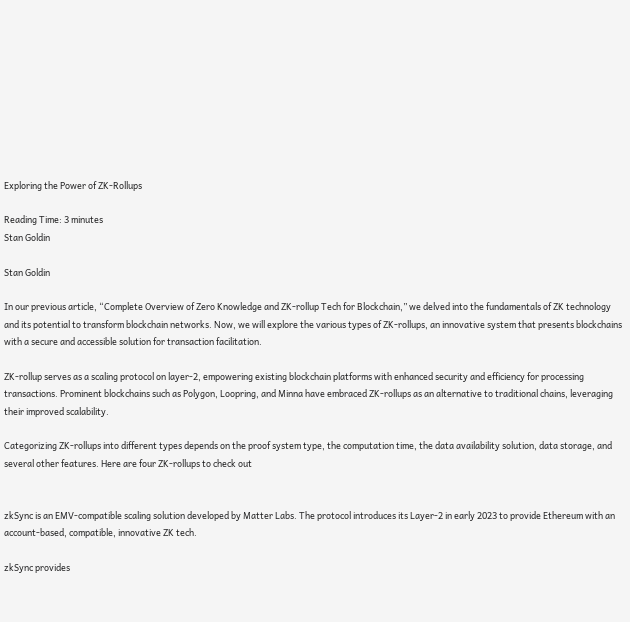Exploring the Power of ZK-Rollups

Reading Time: 3 minutes
Stan Goldin

Stan Goldin

In our previous article, “Complete Overview of Zero Knowledge and ZK-rollup Tech for Blockchain,” we delved into the fundamentals of ZK technology and its potential to transform blockchain networks. Now, we will explore the various types of ZK-rollups, an innovative system that presents blockchains with a secure and accessible solution for transaction facilitation.

ZK-rollup serves as a scaling protocol on layer-2, empowering existing blockchain platforms with enhanced security and efficiency for processing transactions. Prominent blockchains such as Polygon, Loopring, and Minna have embraced ZK-rollups as an alternative to traditional chains, leveraging their improved scalability.

Categorizing ZK-rollups into different types depends on the proof system type, the computation time, the data availability solution, data storage, and several other features. Here are four ZK-rollups to check out


zkSync is an EMV-compatible scaling solution developed by Matter Labs. The protocol introduces its Layer-2 in early 2023 to provide Ethereum with an account-based, compatible, innovative ZK tech.

zkSync provides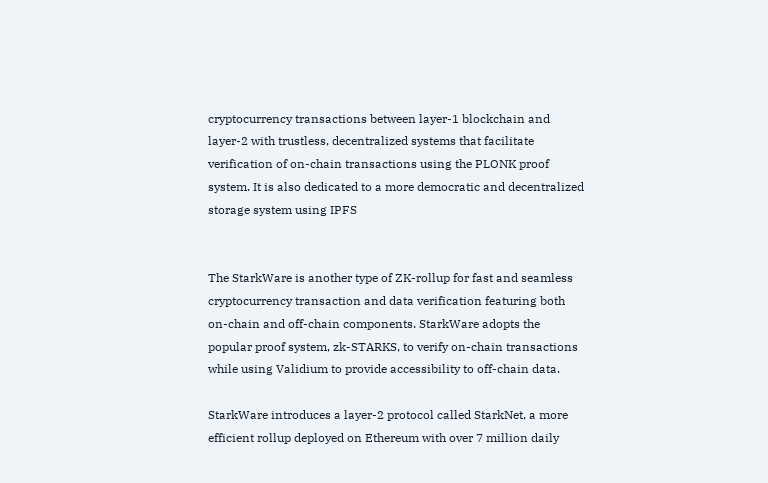cryptocurrency transactions between layer-1 blockchain and layer-2 with trustless, decentralized systems that facilitate verification of on-chain transactions using the PLONK proof system. It is also dedicated to a more democratic and decentralized storage system using IPFS


The StarkWare is another type of ZK-rollup for fast and seamless cryptocurrency transaction and data verification featuring both on-chain and off-chain components. StarkWare adopts the popular proof system, zk-STARKS, to verify on-chain transactions while using Validium to provide accessibility to off-chain data.

StarkWare introduces a layer-2 protocol called StarkNet, a more efficient rollup deployed on Ethereum with over 7 million daily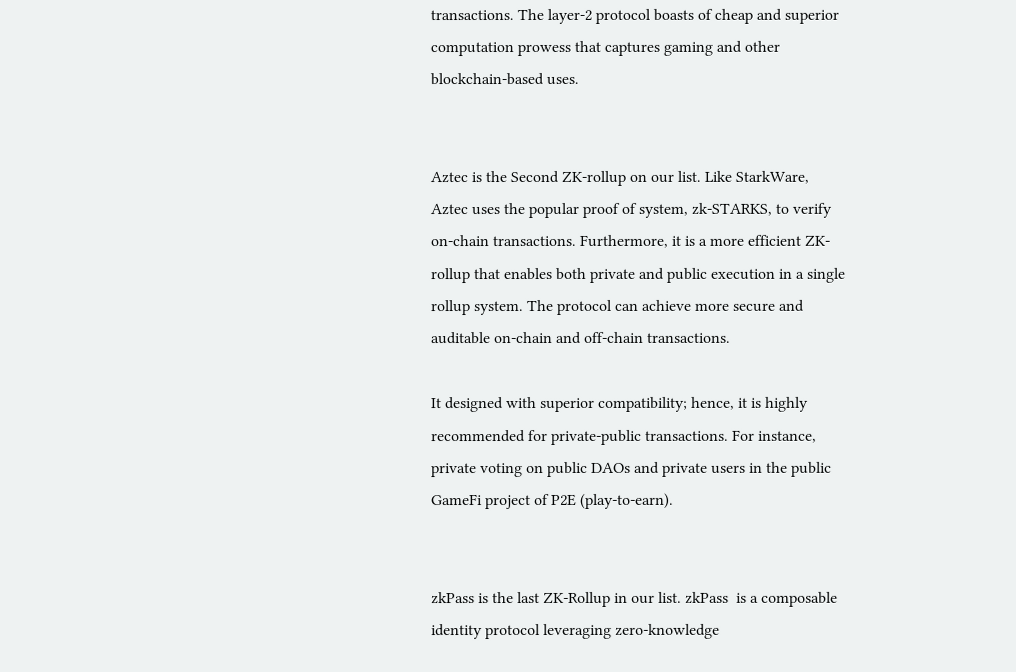transactions. The layer-2 protocol boasts of cheap and superior computation prowess that captures gaming and other blockchain-based uses.


Aztec is the Second ZK-rollup on our list. Like StarkWare, Aztec uses the popular proof of system, zk-STARKS, to verify on-chain transactions. Furthermore, it is a more efficient ZK-rollup that enables both private and public execution in a single rollup system. The protocol can achieve more secure and auditable on-chain and off-chain transactions.

It designed with superior compatibility; hence, it is highly recommended for private-public transactions. For instance, private voting on public DAOs and private users in the public GameFi project of P2E (play-to-earn).


zkPass is the last ZK-Rollup in our list. zkPass  is a composable identity protocol leveraging zero-knowledge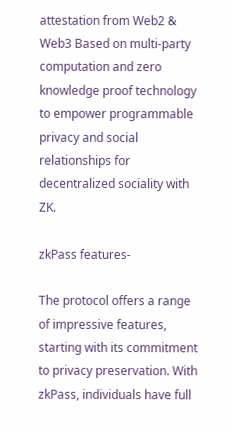attestation from Web2 & Web3 Based on multi-party computation and zero knowledge proof technology to empower programmable privacy and social relationships for decentralized sociality with ZK.

zkPass features-

The protocol offers a range of impressive features, starting with its commitment to privacy preservation. With zkPass, individuals have full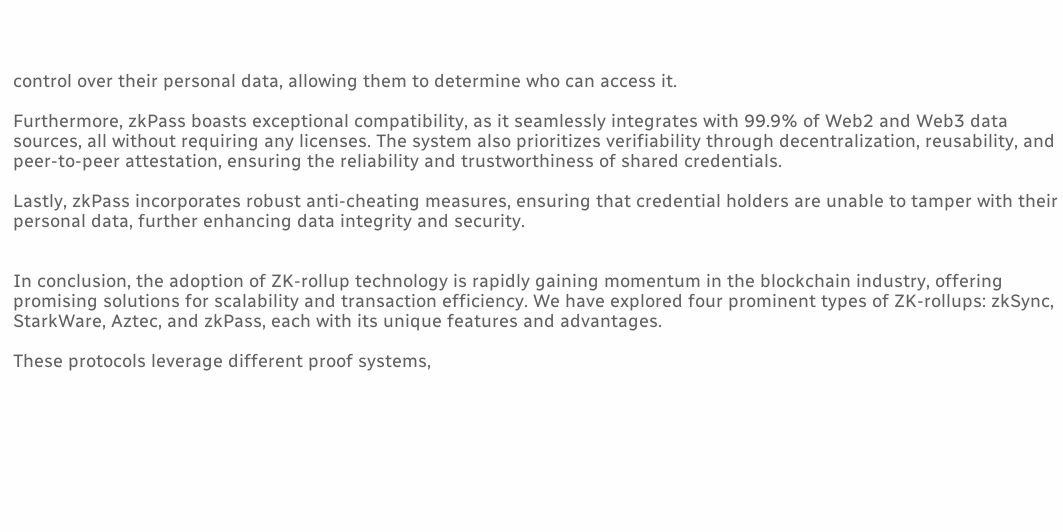control over their personal data, allowing them to determine who can access it.

Furthermore, zkPass boasts exceptional compatibility, as it seamlessly integrates with 99.9% of Web2 and Web3 data sources, all without requiring any licenses. The system also prioritizes verifiability through decentralization, reusability, and peer-to-peer attestation, ensuring the reliability and trustworthiness of shared credentials.

Lastly, zkPass incorporates robust anti-cheating measures, ensuring that credential holders are unable to tamper with their personal data, further enhancing data integrity and security.


In conclusion, the adoption of ZK-rollup technology is rapidly gaining momentum in the blockchain industry, offering promising solutions for scalability and transaction efficiency. We have explored four prominent types of ZK-rollups: zkSync, StarkWare, Aztec, and zkPass, each with its unique features and advantages.

These protocols leverage different proof systems,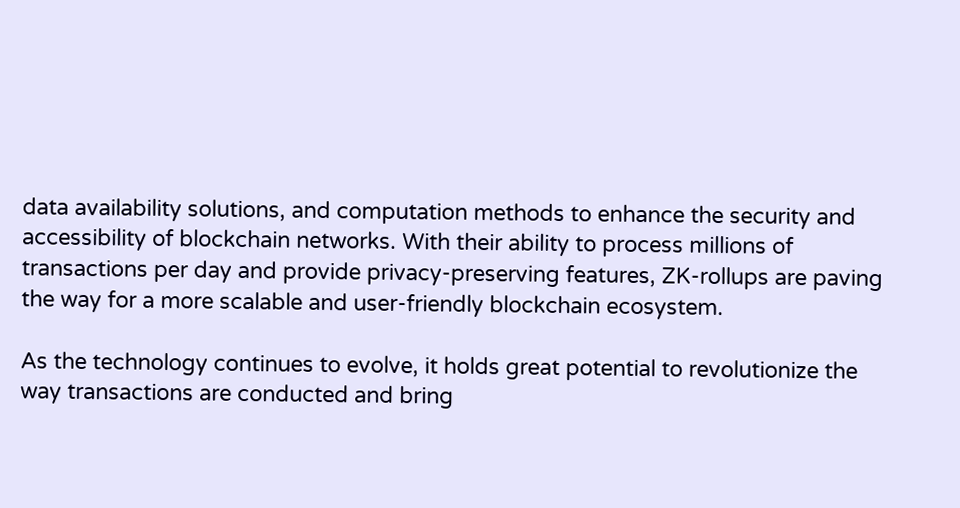data availability solutions, and computation methods to enhance the security and accessibility of blockchain networks. With their ability to process millions of transactions per day and provide privacy-preserving features, ZK-rollups are paving the way for a more scalable and user-friendly blockchain ecosystem.

As the technology continues to evolve, it holds great potential to revolutionize the way transactions are conducted and bring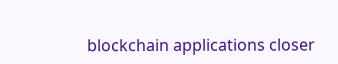blockchain applications closer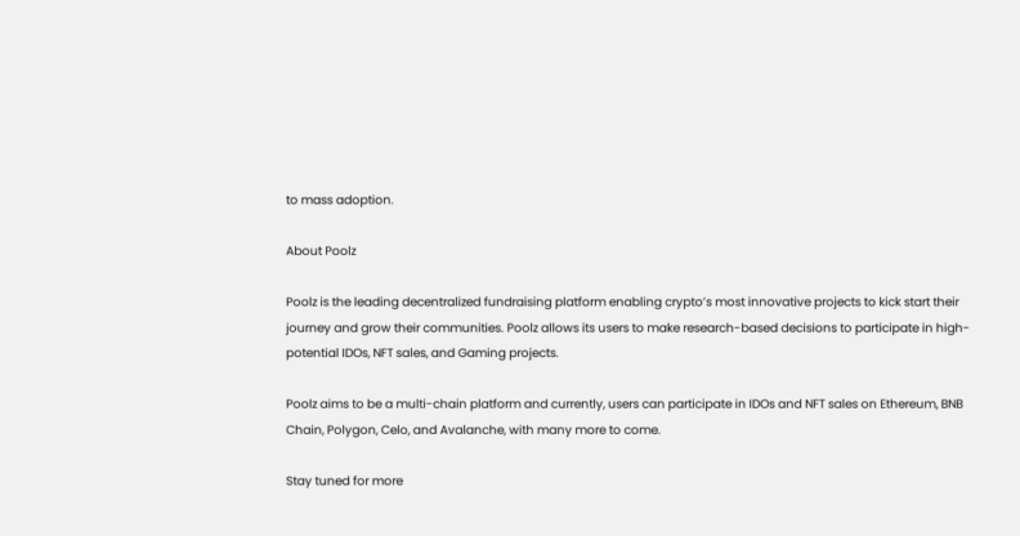to mass adoption.

About Poolz

Poolz is the leading decentralized fundraising platform enabling crypto’s most innovative projects to kick start their journey and grow their communities. Poolz allows its users to make research-based decisions to participate in high-potential IDOs, NFT sales, and Gaming projects.

Poolz aims to be a multi-chain platform and currently, users can participate in IDOs and NFT sales on Ethereum, BNB Chain, Polygon, Celo, and Avalanche, with many more to come.

Stay tuned for more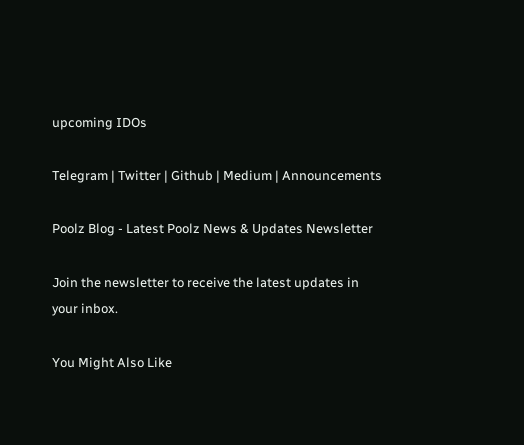upcoming IDOs

Telegram | Twitter | Github | Medium | Announcements

Poolz Blog - Latest Poolz News & Updates Newsletter

Join the newsletter to receive the latest updates in your inbox.

You Might Also Like